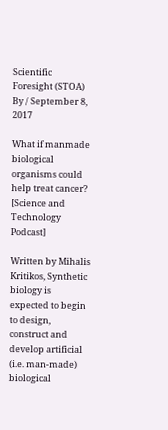Scientific Foresight (STOA) By / September 8, 2017

What if manmade biological organisms could help treat cancer? [Science and Technology Podcast]

Written by Mihalis Kritikos, Synthetic biology is expected to begin to design, construct and develop artificial (i.e. man-made) biological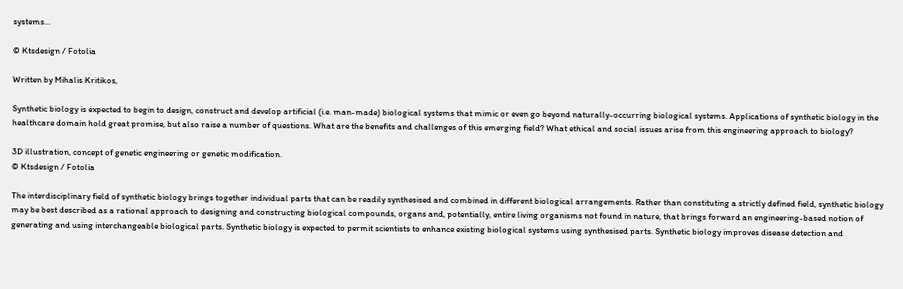systems…

© Ktsdesign / Fotolia

Written by Mihalis Kritikos,

Synthetic biology is expected to begin to design, construct and develop artificial (i.e. man-made) biological systems that mimic or even go beyond naturally-occurring biological systems. Applications of synthetic biology in the healthcare domain hold great promise, but also raise a number of questions. What are the benefits and challenges of this emerging field? What ethical and social issues arise from this engineering approach to biology?

3D illustration, concept of genetic engineering or genetic modification.
© Ktsdesign / Fotolia

The interdisciplinary field of synthetic biology brings together individual parts that can be readily synthesised and combined in different biological arrangements. Rather than constituting a strictly defined field, synthetic biology may be best described as a rational approach to designing and constructing biological compounds, organs and, potentially, entire living organisms not found in nature, that brings forward an engineering-based notion of generating and using interchangeable biological parts. Synthetic biology is expected to permit scientists to enhance existing biological systems using synthesised parts. Synthetic biology improves disease detection and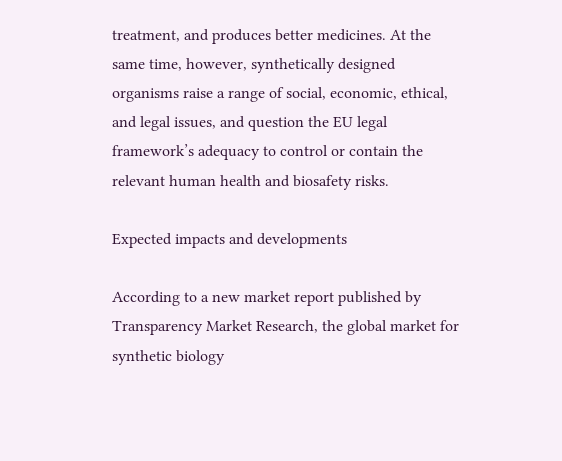treatment, and produces better medicines. At the same time, however, synthetically designed organisms raise a range of social, economic, ethical, and legal issues, and question the EU legal framework’s adequacy to control or contain the relevant human health and biosafety risks.

Expected impacts and developments

According to a new market report published by Transparency Market Research, the global market for synthetic biology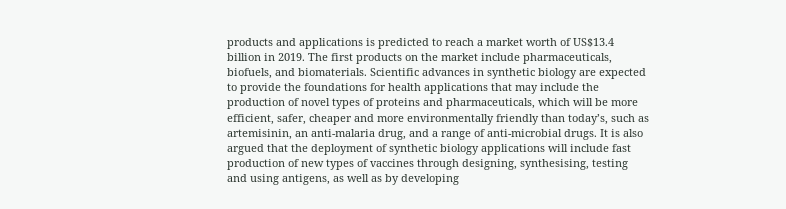products and applications is predicted to reach a market worth of US$13.4 billion in 2019. The first products on the market include pharmaceuticals, biofuels, and biomaterials. Scientific advances in synthetic biology are expected to provide the foundations for health applications that may include the production of novel types of proteins and pharmaceuticals, which will be more efficient, safer, cheaper and more environmentally friendly than today’s, such as artemisinin, an anti-malaria drug, and a range of anti-microbial drugs. It is also argued that the deployment of synthetic biology applications will include fast production of new types of vaccines through designing, synthesising, testing and using antigens, as well as by developing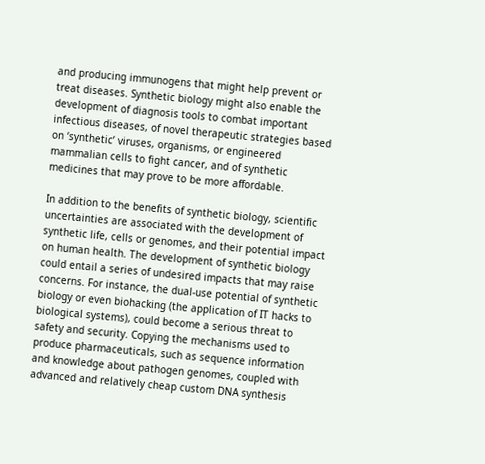and producing immunogens that might help prevent or treat diseases. Synthetic biology might also enable the development of diagnosis tools to combat important infectious diseases, of novel therapeutic strategies based on ‘synthetic’ viruses, organisms, or engineered mammalian cells to fight cancer, and of synthetic medicines that may prove to be more affordable.

In addition to the benefits of synthetic biology, scientific uncertainties are associated with the development of synthetic life, cells or genomes, and their potential impact on human health. The development of synthetic biology could entail a series of undesired impacts that may raise concerns. For instance, the dual-use potential of synthetic biology or even biohacking (the application of IT hacks to biological systems), could become a serious threat to safety and security. Copying the mechanisms used to produce pharmaceuticals, such as sequence information and knowledge about pathogen genomes, coupled with advanced and relatively cheap custom DNA synthesis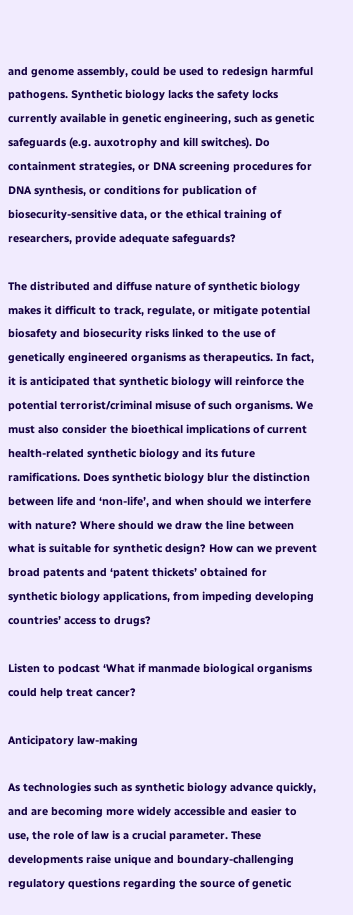and genome assembly, could be used to redesign harmful pathogens. Synthetic biology lacks the safety locks currently available in genetic engineering, such as genetic safeguards (e.g. auxotrophy and kill switches). Do containment strategies, or DNA screening procedures for DNA synthesis, or conditions for publication of biosecurity-sensitive data, or the ethical training of researchers, provide adequate safeguards?

The distributed and diffuse nature of synthetic biology makes it difficult to track, regulate, or mitigate potential biosafety and biosecurity risks linked to the use of genetically engineered organisms as therapeutics. In fact, it is anticipated that synthetic biology will reinforce the potential terrorist/criminal misuse of such organisms. We must also consider the bioethical implications of current health-related synthetic biology and its future ramifications. Does synthetic biology blur the distinction between life and ‘non-life’, and when should we interfere with nature? Where should we draw the line between what is suitable for synthetic design? How can we prevent broad patents and ‘patent thickets’ obtained for synthetic biology applications, from impeding developing countries’ access to drugs?

Listen to podcast ‘What if manmade biological organisms could help treat cancer?

Anticipatory law-making

As technologies such as synthetic biology advance quickly, and are becoming more widely accessible and easier to use, the role of law is a crucial parameter. These developments raise unique and boundary-challenging regulatory questions regarding the source of genetic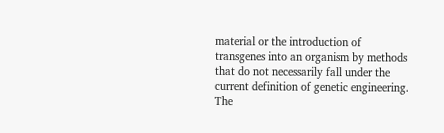material or the introduction of transgenes into an organism by methods that do not necessarily fall under the current definition of genetic engineering. The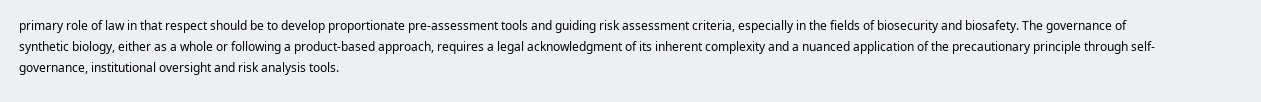primary role of law in that respect should be to develop proportionate pre-assessment tools and guiding risk assessment criteria, especially in the fields of biosecurity and biosafety. The governance of synthetic biology, either as a whole or following a product-based approach, requires a legal acknowledgment of its inherent complexity and a nuanced application of the precautionary principle through self-governance, institutional oversight and risk analysis tools.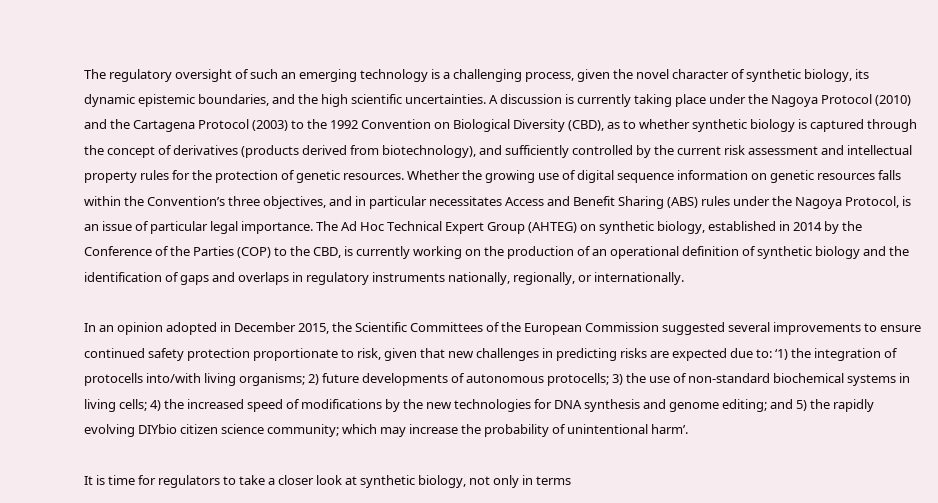The regulatory oversight of such an emerging technology is a challenging process, given the novel character of synthetic biology, its dynamic epistemic boundaries, and the high scientific uncertainties. A discussion is currently taking place under the Nagoya Protocol (2010) and the Cartagena Protocol (2003) to the 1992 Convention on Biological Diversity (CBD), as to whether synthetic biology is captured through the concept of derivatives (products derived from biotechnology), and sufficiently controlled by the current risk assessment and intellectual property rules for the protection of genetic resources. Whether the growing use of digital sequence information on genetic resources falls within the Convention’s three objectives, and in particular necessitates Access and Benefit Sharing (ABS) rules under the Nagoya Protocol, is an issue of particular legal importance. The Ad Hoc Technical Expert Group (AHTEG) on synthetic biology, established in 2014 by the Conference of the Parties (COP) to the CBD, is currently working on the production of an operational definition of synthetic biology and the identification of gaps and overlaps in regulatory instruments nationally, regionally, or internationally.

In an opinion adopted in December 2015, the Scientific Committees of the European Commission suggested several improvements to ensure continued safety protection proportionate to risk, given that new challenges in predicting risks are expected due to: ‘1) the integration of protocells into/with living organisms; 2) future developments of autonomous protocells; 3) the use of non-standard biochemical systems in living cells; 4) the increased speed of modifications by the new technologies for DNA synthesis and genome editing; and 5) the rapidly evolving DIYbio citizen science community; which may increase the probability of unintentional harm’.

It is time for regulators to take a closer look at synthetic biology, not only in terms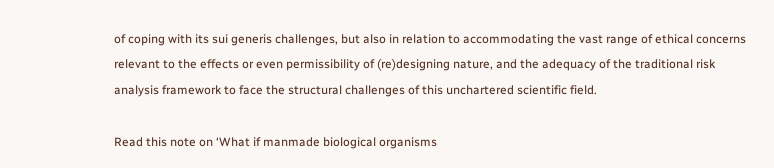of coping with its sui generis challenges, but also in relation to accommodating the vast range of ethical concerns relevant to the effects or even permissibility of (re)designing nature, and the adequacy of the traditional risk analysis framework to face the structural challenges of this unchartered scientific field.

Read this note on ‘What if manmade biological organisms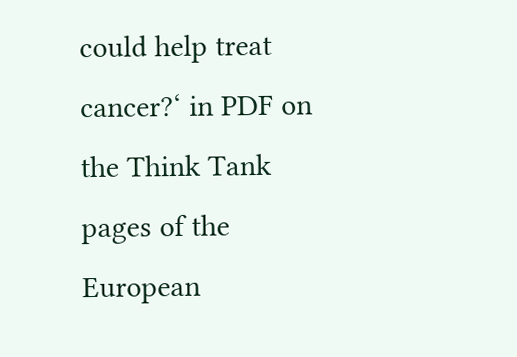could help treat cancer?‘ in PDF on the Think Tank pages of the European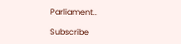Parliament..

Subscribe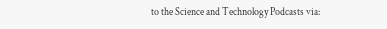to the Science and Technology Podcasts via: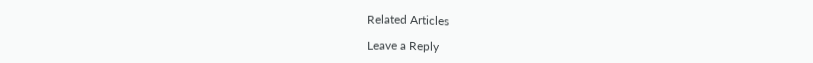Related Articles

Leave a Reply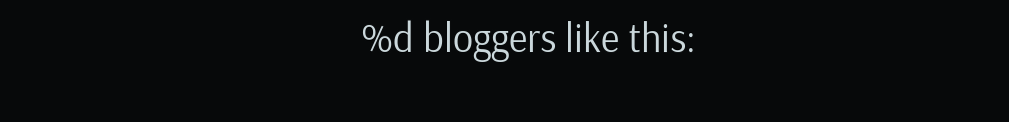%d bloggers like this: